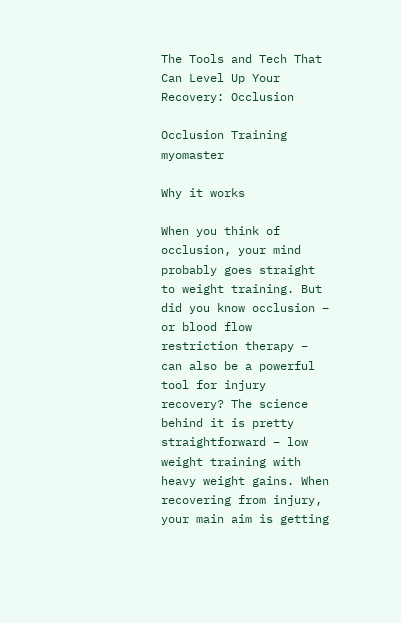The Tools and Tech That Can Level Up Your Recovery: Occlusion

Occlusion Training myomaster

Why it works

When you think of occlusion, your mind probably goes straight to weight training. But did you know occlusion – or blood flow restriction therapy – can also be a powerful tool for injury recovery? The science behind it is pretty straightforward – low weight training with heavy weight gains. When recovering from injury, your main aim is getting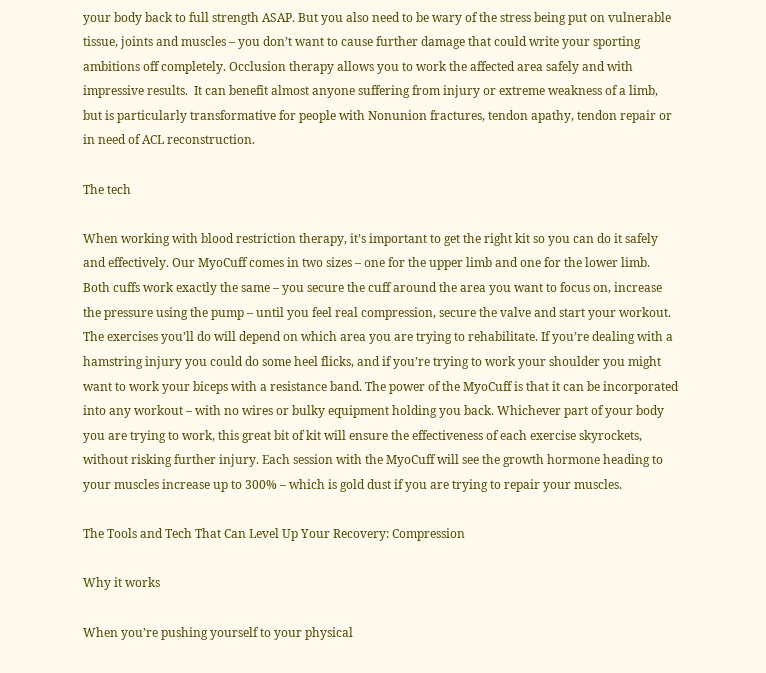your body back to full strength ASAP. But you also need to be wary of the stress being put on vulnerable tissue, joints and muscles – you don’t want to cause further damage that could write your sporting ambitions off completely. Occlusion therapy allows you to work the affected area safely and with impressive results.  It can benefit almost anyone suffering from injury or extreme weakness of a limb, but is particularly transformative for people with Nonunion fractures, tendon apathy, tendon repair or in need of ACL reconstruction.

The tech

When working with blood restriction therapy, it’s important to get the right kit so you can do it safely and effectively. Our MyoCuff comes in two sizes – one for the upper limb and one for the lower limb. Both cuffs work exactly the same – you secure the cuff around the area you want to focus on, increase the pressure using the pump – until you feel real compression, secure the valve and start your workout. The exercises you’ll do will depend on which area you are trying to rehabilitate. If you’re dealing with a hamstring injury you could do some heel flicks, and if you’re trying to work your shoulder you might want to work your biceps with a resistance band. The power of the MyoCuff is that it can be incorporated into any workout – with no wires or bulky equipment holding you back. Whichever part of your body you are trying to work, this great bit of kit will ensure the effectiveness of each exercise skyrockets, without risking further injury. Each session with the MyoCuff will see the growth hormone heading to your muscles increase up to 300% – which is gold dust if you are trying to repair your muscles.

The Tools and Tech That Can Level Up Your Recovery: Compression

Why it works

When you’re pushing yourself to your physical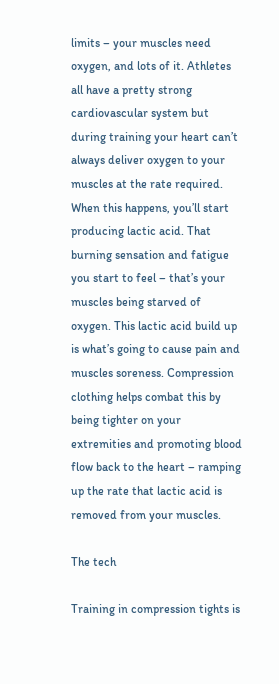limits – your muscles need oxygen, and lots of it. Athletes all have a pretty strong cardiovascular system but during training your heart can’t always deliver oxygen to your muscles at the rate required. When this happens, you’ll start producing lactic acid. That burning sensation and fatigue you start to feel – that’s your muscles being starved of oxygen. This lactic acid build up is what’s going to cause pain and muscles soreness. Compression clothing helps combat this by being tighter on your extremities and promoting blood flow back to the heart – ramping up the rate that lactic acid is removed from your muscles.

The tech

Training in compression tights is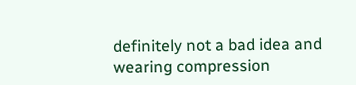definitely not a bad idea and wearing compression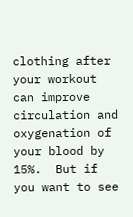clothing after your workout can improve circulation and oxygenation of your blood by 15%.  But if you want to see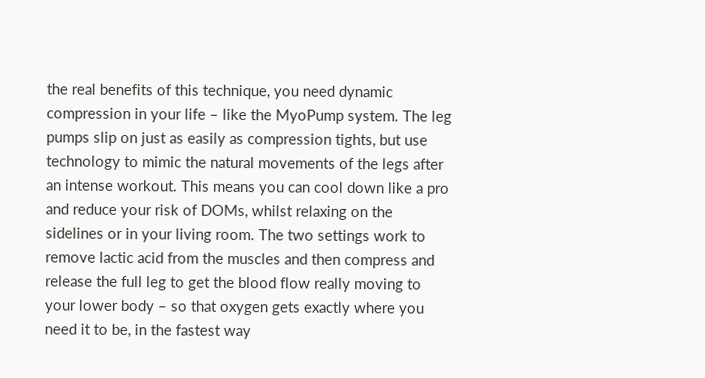the real benefits of this technique, you need dynamic compression in your life – like the MyoPump system. The leg pumps slip on just as easily as compression tights, but use technology to mimic the natural movements of the legs after an intense workout. This means you can cool down like a pro and reduce your risk of DOMs, whilst relaxing on the sidelines or in your living room. The two settings work to remove lactic acid from the muscles and then compress and release the full leg to get the blood flow really moving to your lower body – so that oxygen gets exactly where you need it to be, in the fastest way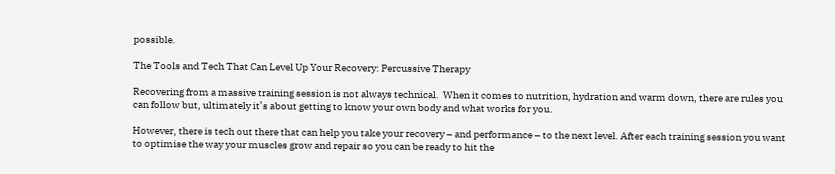possible.

The Tools and Tech That Can Level Up Your Recovery: Percussive Therapy

Recovering from a massive training session is not always technical.  When it comes to nutrition, hydration and warm down, there are rules you can follow but, ultimately it’s about getting to know your own body and what works for you.

However, there is tech out there that can help you take your recovery – and performance – to the next level. After each training session you want to optimise the way your muscles grow and repair so you can be ready to hit the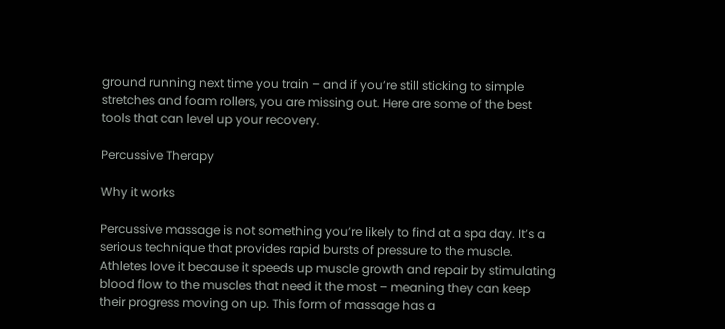ground running next time you train – and if you’re still sticking to simple stretches and foam rollers, you are missing out. Here are some of the best tools that can level up your recovery.

Percussive Therapy

Why it works

Percussive massage is not something you’re likely to find at a spa day. It’s a serious technique that provides rapid bursts of pressure to the muscle. Athletes love it because it speeds up muscle growth and repair by stimulating blood flow to the muscles that need it the most – meaning they can keep their progress moving on up. This form of massage has a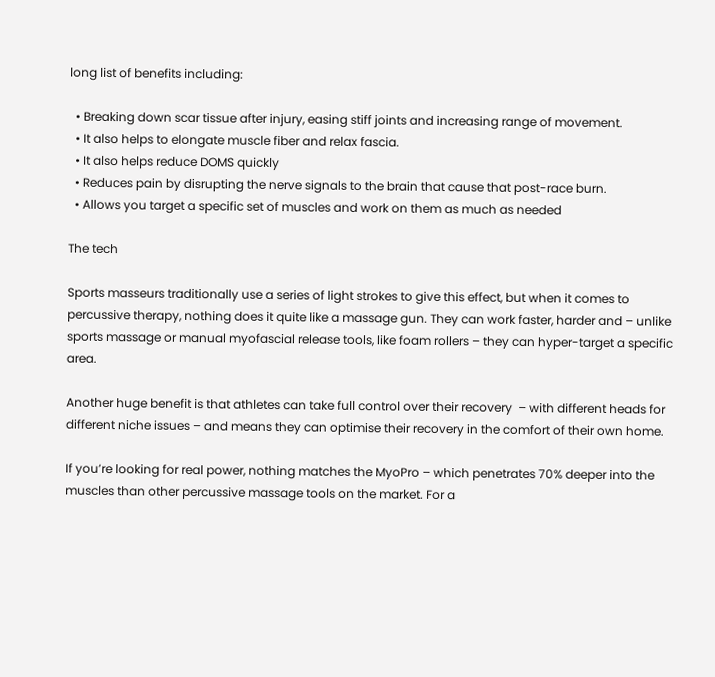long list of benefits including:

  • Breaking down scar tissue after injury, easing stiff joints and increasing range of movement.
  • It also helps to elongate muscle fiber and relax fascia.
  • It also helps reduce DOMS quickly
  • Reduces pain by disrupting the nerve signals to the brain that cause that post-race burn.
  • Allows you target a specific set of muscles and work on them as much as needed

The tech

Sports masseurs traditionally use a series of light strokes to give this effect, but when it comes to percussive therapy, nothing does it quite like a massage gun. They can work faster, harder and – unlike sports massage or manual myofascial release tools, like foam rollers – they can hyper-target a specific area.

Another huge benefit is that athletes can take full control over their recovery  – with different heads for different niche issues – and means they can optimise their recovery in the comfort of their own home.

If you’re looking for real power, nothing matches the MyoPro – which penetrates 70% deeper into the muscles than other percussive massage tools on the market. For a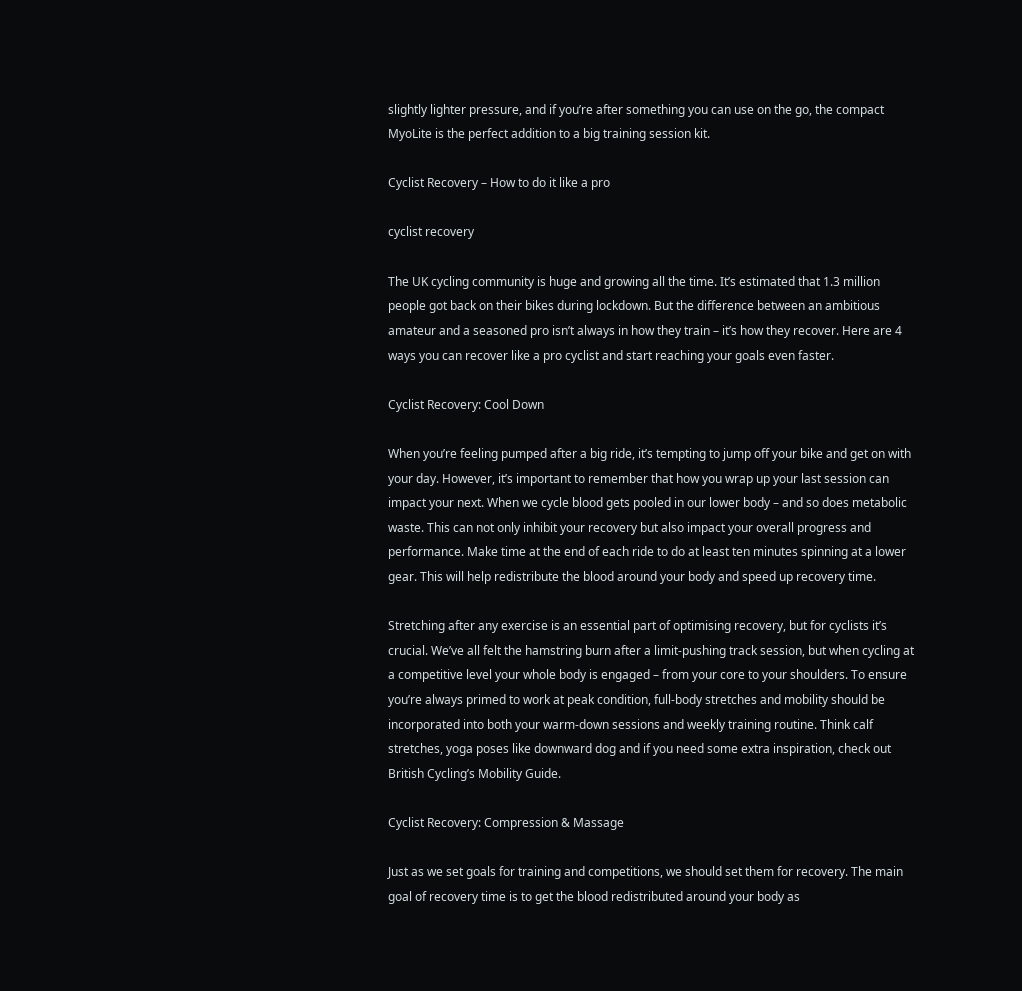slightly lighter pressure, and if you’re after something you can use on the go, the compact MyoLite is the perfect addition to a big training session kit.

Cyclist Recovery – How to do it like a pro

cyclist recovery

The UK cycling community is huge and growing all the time. It’s estimated that 1.3 million people got back on their bikes during lockdown. But the difference between an ambitious amateur and a seasoned pro isn’t always in how they train – it’s how they recover. Here are 4 ways you can recover like a pro cyclist and start reaching your goals even faster.

Cyclist Recovery: Cool Down

When you’re feeling pumped after a big ride, it’s tempting to jump off your bike and get on with your day. However, it’s important to remember that how you wrap up your last session can impact your next. When we cycle blood gets pooled in our lower body – and so does metabolic waste. This can not only inhibit your recovery but also impact your overall progress and performance. Make time at the end of each ride to do at least ten minutes spinning at a lower gear. This will help redistribute the blood around your body and speed up recovery time.

Stretching after any exercise is an essential part of optimising recovery, but for cyclists it’s crucial. We’ve all felt the hamstring burn after a limit-pushing track session, but when cycling at a competitive level your whole body is engaged – from your core to your shoulders. To ensure you’re always primed to work at peak condition, full-body stretches and mobility should be incorporated into both your warm-down sessions and weekly training routine. Think calf stretches, yoga poses like downward dog and if you need some extra inspiration, check out British Cycling’s Mobility Guide.

Cyclist Recovery: Compression & Massage

Just as we set goals for training and competitions, we should set them for recovery. The main goal of recovery time is to get the blood redistributed around your body as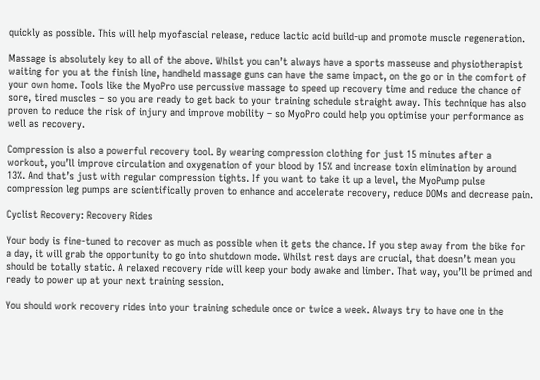quickly as possible. This will help myofascial release, reduce lactic acid build-up and promote muscle regeneration.

Massage is absolutely key to all of the above. Whilst you can’t always have a sports masseuse and physiotherapist waiting for you at the finish line, handheld massage guns can have the same impact, on the go or in the comfort of your own home. Tools like the MyoPro use percussive massage to speed up recovery time and reduce the chance of sore, tired muscles – so you are ready to get back to your training schedule straight away. This technique has also proven to reduce the risk of injury and improve mobility – so MyoPro could help you optimise your performance as well as recovery.

Compression is also a powerful recovery tool. By wearing compression clothing for just 15 minutes after a workout, you’ll improve circulation and oxygenation of your blood by 15% and increase toxin elimination by around 13%. And that’s just with regular compression tights. If you want to take it up a level, the MyoPump pulse compression leg pumps are scientifically proven to enhance and accelerate recovery, reduce DOMs and decrease pain.

Cyclist Recovery: Recovery Rides

Your body is fine-tuned to recover as much as possible when it gets the chance. If you step away from the bike for a day, it will grab the opportunity to go into shutdown mode. Whilst rest days are crucial, that doesn’t mean you should be totally static. A relaxed recovery ride will keep your body awake and limber. That way, you’ll be primed and ready to power up at your next training session.

You should work recovery rides into your training schedule once or twice a week. Always try to have one in the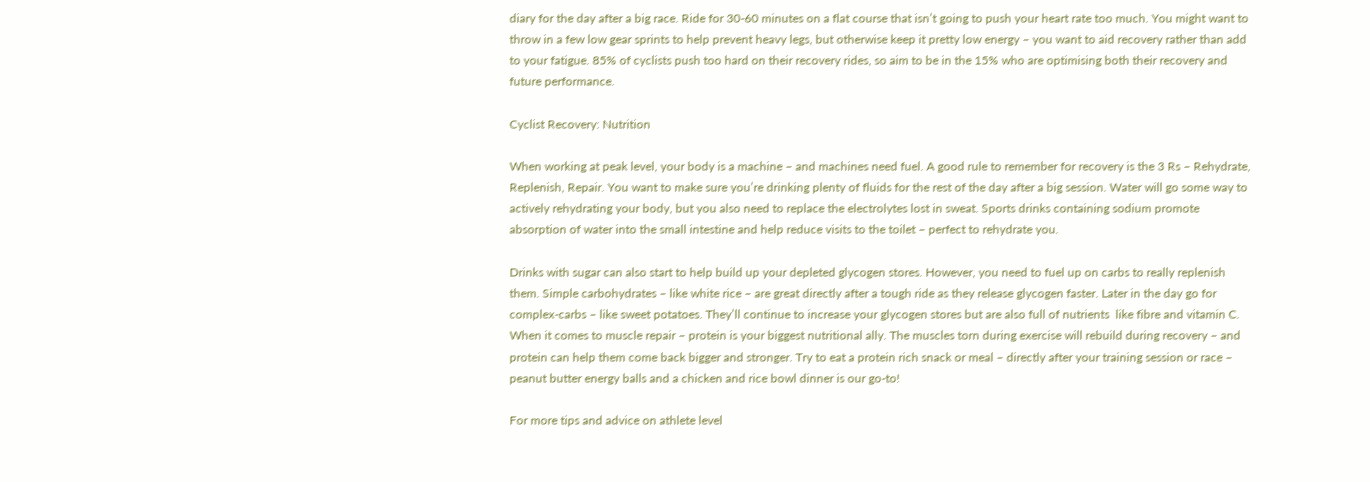diary for the day after a big race. Ride for 30-60 minutes on a flat course that isn’t going to push your heart rate too much. You might want to throw in a few low gear sprints to help prevent heavy legs, but otherwise keep it pretty low energy – you want to aid recovery rather than add to your fatigue. 85% of cyclists push too hard on their recovery rides, so aim to be in the 15% who are optimising both their recovery and future performance.

Cyclist Recovery: Nutrition

When working at peak level, your body is a machine – and machines need fuel. A good rule to remember for recovery is the 3 Rs – Rehydrate, Replenish, Repair. You want to make sure you’re drinking plenty of fluids for the rest of the day after a big session. Water will go some way to actively rehydrating your body, but you also need to replace the electrolytes lost in sweat. Sports drinks containing sodium promote absorption of water into the small intestine and help reduce visits to the toilet – perfect to rehydrate you.

Drinks with sugar can also start to help build up your depleted glycogen stores. However, you need to fuel up on carbs to really replenish them. Simple carbohydrates – like white rice – are great directly after a tough ride as they release glycogen faster. Later in the day go for complex-carbs – like sweet potatoes. They’ll continue to increase your glycogen stores but are also full of nutrients  like fibre and vitamin C. When it comes to muscle repair – protein is your biggest nutritional ally. The muscles torn during exercise will rebuild during recovery – and protein can help them come back bigger and stronger. Try to eat a protein rich snack or meal – directly after your training session or race – peanut butter energy balls and a chicken and rice bowl dinner is our go-to!

For more tips and advice on athlete level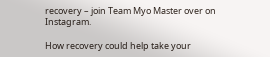recovery – join Team Myo Master over on Instagram.

How recovery could help take your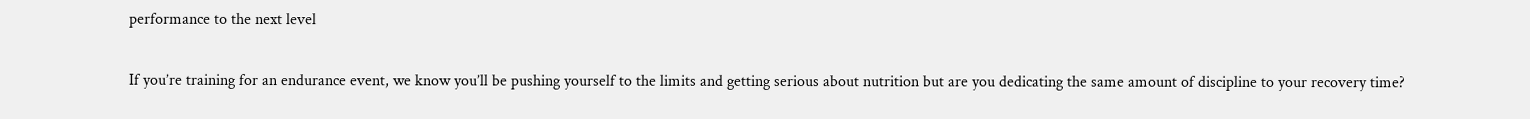performance to the next level

If you’re training for an endurance event, we know you’ll be pushing yourself to the limits and getting serious about nutrition but are you dedicating the same amount of discipline to your recovery time?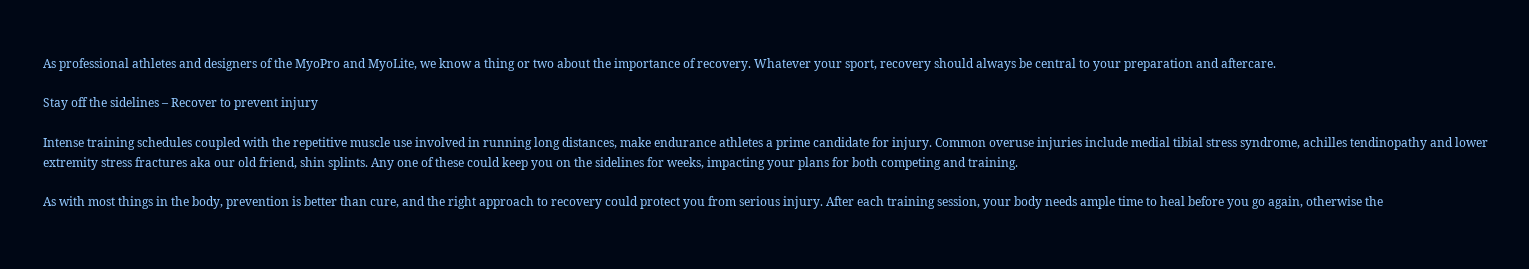As professional athletes and designers of the MyoPro and MyoLite, we know a thing or two about the importance of recovery. Whatever your sport, recovery should always be central to your preparation and aftercare.

Stay off the sidelines – Recover to prevent injury

Intense training schedules coupled with the repetitive muscle use involved in running long distances, make endurance athletes a prime candidate for injury. Common overuse injuries include medial tibial stress syndrome, achilles tendinopathy and lower extremity stress fractures aka our old friend, shin splints. Any one of these could keep you on the sidelines for weeks, impacting your plans for both competing and training.

As with most things in the body, prevention is better than cure, and the right approach to recovery could protect you from serious injury. After each training session, your body needs ample time to heal before you go again, otherwise the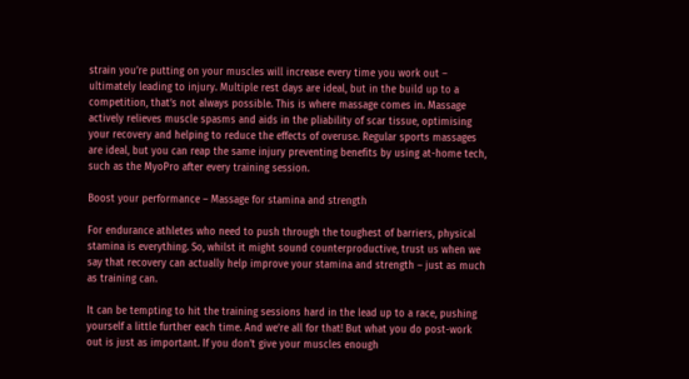strain you’re putting on your muscles will increase every time you work out – ultimately leading to injury. Multiple rest days are ideal, but in the build up to a competition, that’s not always possible. This is where massage comes in. Massage actively relieves muscle spasms and aids in the pliability of scar tissue, optimising your recovery and helping to reduce the effects of overuse. Regular sports massages are ideal, but you can reap the same injury preventing benefits by using at-home tech, such as the MyoPro after every training session.

Boost your performance – Massage for stamina and strength

For endurance athletes who need to push through the toughest of barriers, physical stamina is everything. So, whilst it might sound counterproductive, trust us when we say that recovery can actually help improve your stamina and strength – just as much as training can.

It can be tempting to hit the training sessions hard in the lead up to a race, pushing yourself a little further each time. And we’re all for that! But what you do post-work out is just as important. If you don’t give your muscles enough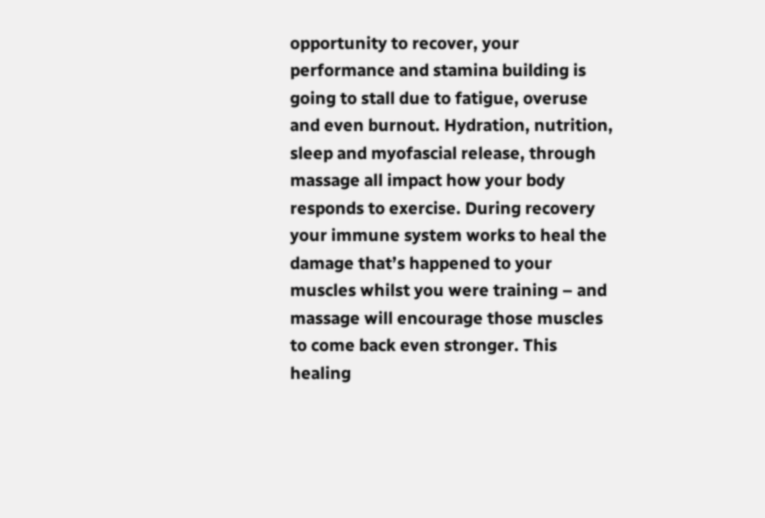opportunity to recover, your performance and stamina building is going to stall due to fatigue, overuse and even burnout. Hydration, nutrition, sleep and myofascial release, through massage all impact how your body responds to exercise. During recovery your immune system works to heal the damage that’s happened to your muscles whilst you were training – and massage will encourage those muscles to come back even stronger. This healing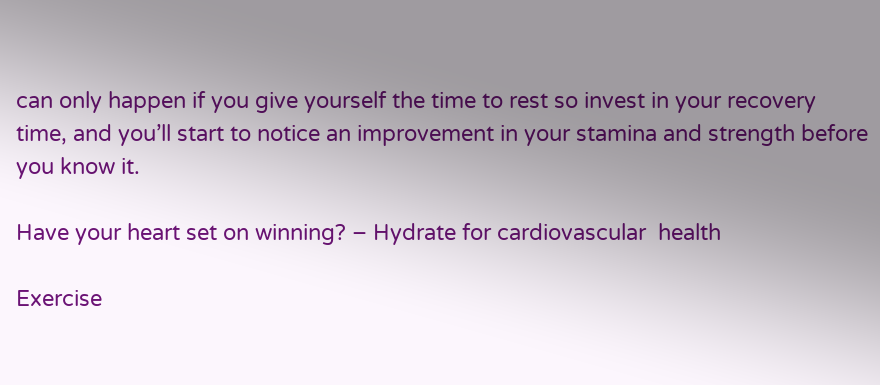can only happen if you give yourself the time to rest so invest in your recovery time, and you’ll start to notice an improvement in your stamina and strength before you know it.

Have your heart set on winning? – Hydrate for cardiovascular  health

Exercise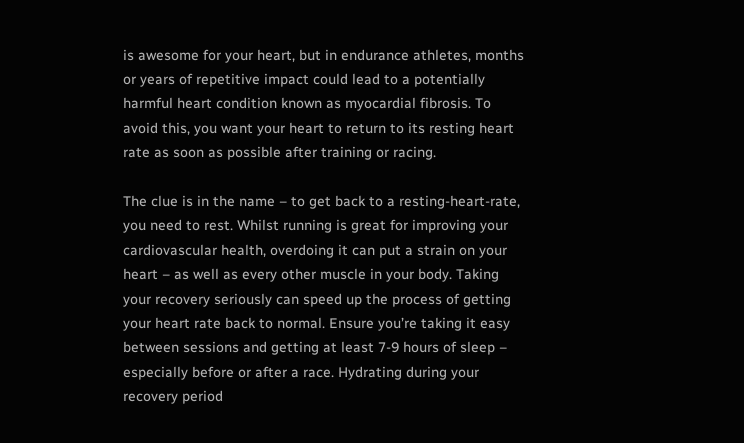is awesome for your heart, but in endurance athletes, months or years of repetitive impact could lead to a potentially harmful heart condition known as myocardial fibrosis. To avoid this, you want your heart to return to its resting heart rate as soon as possible after training or racing.

The clue is in the name – to get back to a resting-heart-rate, you need to rest. Whilst running is great for improving your cardiovascular health, overdoing it can put a strain on your heart – as well as every other muscle in your body. Taking your recovery seriously can speed up the process of getting your heart rate back to normal. Ensure you’re taking it easy between sessions and getting at least 7-9 hours of sleep – especially before or after a race. Hydrating during your recovery period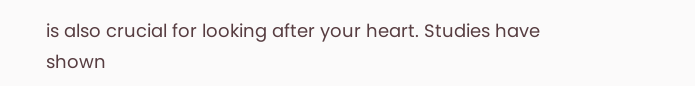is also crucial for looking after your heart. Studies have shown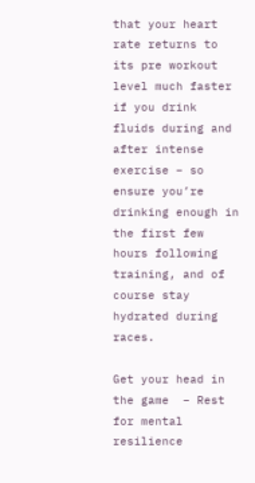that your heart rate returns to its pre workout level much faster if you drink fluids during and after intense exercise – so ensure you’re drinking enough in the first few hours following training, and of course stay hydrated during races.

Get your head in the game  – Rest for mental resilience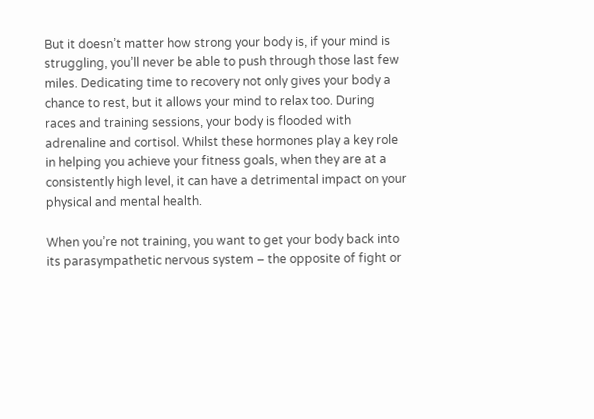But it doesn’t matter how strong your body is, if your mind is struggling, you’ll never be able to push through those last few miles. Dedicating time to recovery not only gives your body a chance to rest, but it allows your mind to relax too. During races and training sessions, your body is flooded with adrenaline and cortisol. Whilst these hormones play a key role in helping you achieve your fitness goals, when they are at a consistently high level, it can have a detrimental impact on your physical and mental health.

When you’re not training, you want to get your body back into its parasympathetic nervous system – the opposite of fight or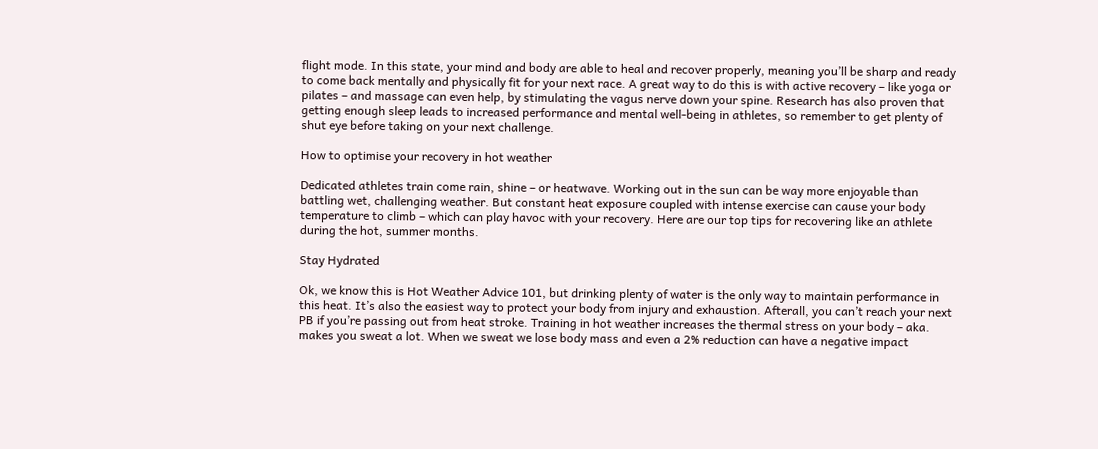flight mode. In this state, your mind and body are able to heal and recover properly, meaning you’ll be sharp and ready to come back mentally and physically fit for your next race. A great way to do this is with active recovery – like yoga or pilates – and massage can even help, by stimulating the vagus nerve down your spine. Research has also proven that getting enough sleep leads to increased performance and mental well-being in athletes, so remember to get plenty of shut eye before taking on your next challenge.

How to optimise your recovery in hot weather

Dedicated athletes train come rain, shine – or heatwave. Working out in the sun can be way more enjoyable than battling wet, challenging weather. But constant heat exposure coupled with intense exercise can cause your body temperature to climb – which can play havoc with your recovery. Here are our top tips for recovering like an athlete during the hot, summer months.

Stay Hydrated

Ok, we know this is Hot Weather Advice 101, but drinking plenty of water is the only way to maintain performance in this heat. It’s also the easiest way to protect your body from injury and exhaustion. Afterall, you can’t reach your next PB if you’re passing out from heat stroke. Training in hot weather increases the thermal stress on your body – aka. makes you sweat a lot. When we sweat we lose body mass and even a 2% reduction can have a negative impact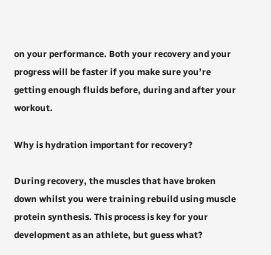on your performance. Both your recovery and your progress will be faster if you make sure you’re getting enough fluids before, during and after your workout.

Why is hydration important for recovery?

During recovery, the muscles that have broken down whilst you were training rebuild using muscle protein synthesis. This process is key for your development as an athlete, but guess what?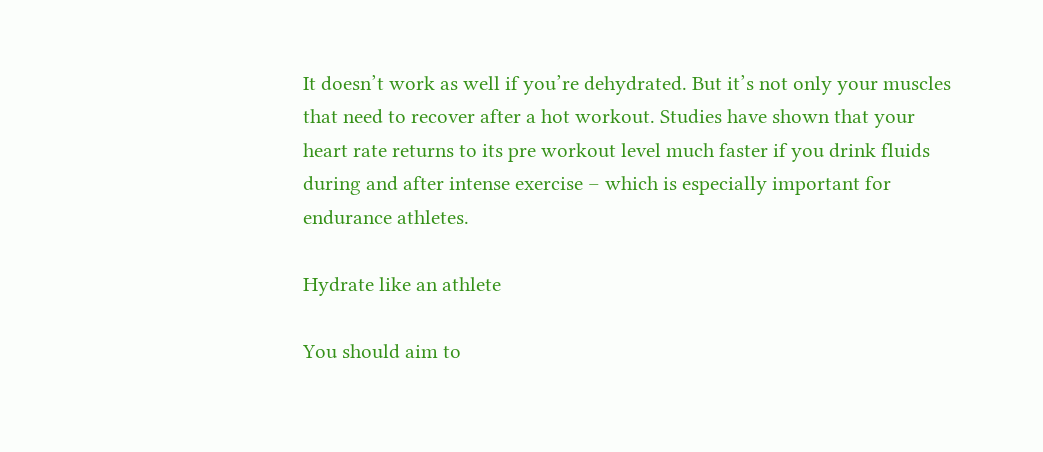It doesn’t work as well if you’re dehydrated. But it’s not only your muscles that need to recover after a hot workout. Studies have shown that your heart rate returns to its pre workout level much faster if you drink fluids during and after intense exercise – which is especially important for endurance athletes.

Hydrate like an athlete

You should aim to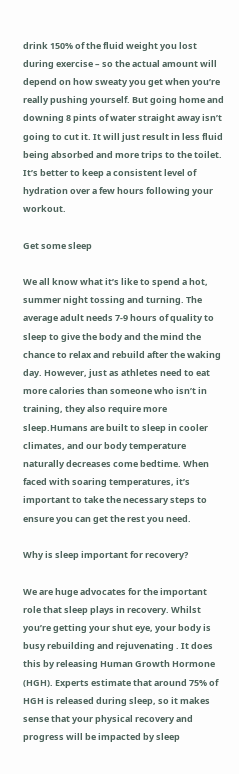drink 150% of the fluid weight you lost during exercise – so the actual amount will depend on how sweaty you get when you’re really pushing yourself. But going home and downing 8 pints of water straight away isn’t going to cut it. It will just result in less fluid being absorbed and more trips to the toilet. It’s better to keep a consistent level of hydration over a few hours following your workout.

Get some sleep

We all know what it’s like to spend a hot, summer night tossing and turning. The average adult needs 7-9 hours of quality to sleep to give the body and the mind the chance to relax and rebuild after the waking day. However, just as athletes need to eat more calories than someone who isn’t in training, they also require more sleep.Humans are built to sleep in cooler climates, and our body temperature naturally decreases come bedtime. When faced with soaring temperatures, it’s important to take the necessary steps to ensure you can get the rest you need.

Why is sleep important for recovery?

We are huge advocates for the important role that sleep plays in recovery. Whilst you’re getting your shut eye, your body is busy rebuilding and rejuvenating . It does this by releasing Human Growth Hormone (HGH). Experts estimate that around 75% of HGH is released during sleep, so it makes sense that your physical recovery and progress will be impacted by sleep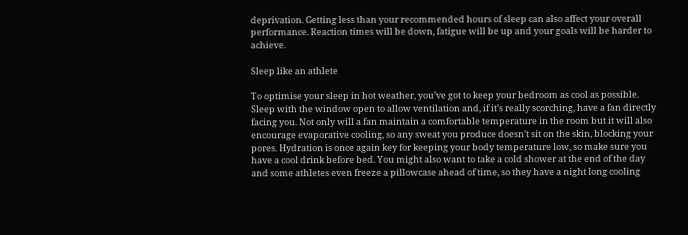deprivation. Getting less than your recommended hours of sleep can also affect your overall performance. Reaction times will be down, fatigue will be up and your goals will be harder to achieve.

Sleep like an athlete

To optimise your sleep in hot weather, you’ve got to keep your bedroom as cool as possible. Sleep with the window open to allow ventilation and, if it’s really scorching, have a fan directly facing you. Not only will a fan maintain a comfortable temperature in the room but it will also encourage evaporative cooling, so any sweat you produce doesn’t sit on the skin, blocking your pores. Hydration is once again key for keeping your body temperature low, so make sure you have a cool drink before bed. You might also want to take a cold shower at the end of the day and some athletes even freeze a pillowcase ahead of time, so they have a night long cooling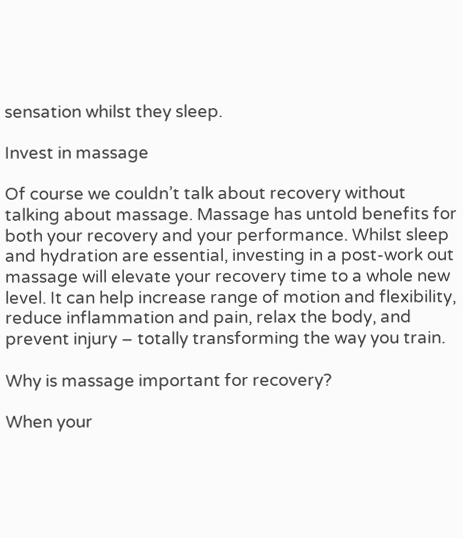sensation whilst they sleep.

Invest in massage

Of course we couldn’t talk about recovery without talking about massage. Massage has untold benefits for both your recovery and your performance. Whilst sleep and hydration are essential, investing in a post-work out massage will elevate your recovery time to a whole new level. It can help increase range of motion and flexibility, reduce inflammation and pain, relax the body, and prevent injury – totally transforming the way you train.

Why is massage important for recovery?

When your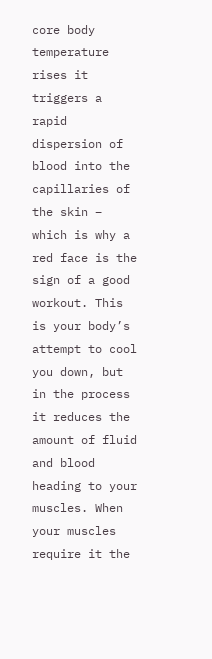core body temperature rises it triggers a rapid dispersion of blood into the capillaries of the skin – which is why a red face is the sign of a good workout. This is your body’s attempt to cool you down, but in the process it reduces the amount of fluid and blood heading to your muscles. When your muscles require it the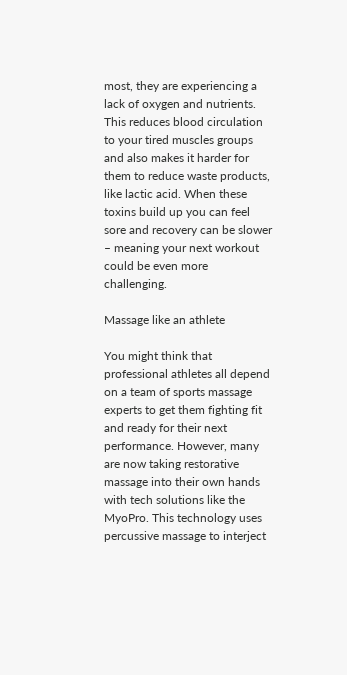most, they are experiencing a lack of oxygen and nutrients. This reduces blood circulation to your tired muscles groups and also makes it harder for them to reduce waste products, like lactic acid. When these toxins build up you can feel sore and recovery can be slower – meaning your next workout could be even more challenging.

Massage like an athlete

You might think that professional athletes all depend on a team of sports massage experts to get them fighting fit and ready for their next performance. However, many are now taking restorative massage into their own hands with tech solutions like the MyoPro. This technology uses percussive massage to interject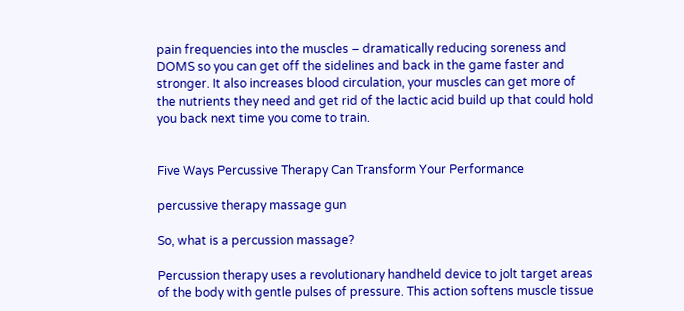pain frequencies into the muscles – dramatically reducing soreness and DOMS so you can get off the sidelines and back in the game faster and stronger. It also increases blood circulation, your muscles can get more of the nutrients they need and get rid of the lactic acid build up that could hold you back next time you come to train.


Five Ways Percussive Therapy Can Transform Your Performance

percussive therapy massage gun

So, what is a percussion massage?

Percussion therapy uses a revolutionary handheld device to jolt target areas of the body with gentle pulses of pressure. This action softens muscle tissue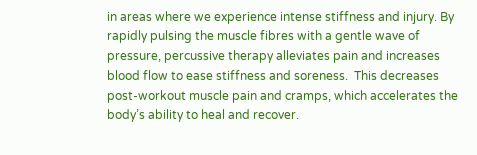in areas where we experience intense stiffness and injury. By rapidly pulsing the muscle fibres with a gentle wave of pressure, percussive therapy alleviates pain and increases blood flow to ease stiffness and soreness.  This decreases post-workout muscle pain and cramps, which accelerates the body’s ability to heal and recover.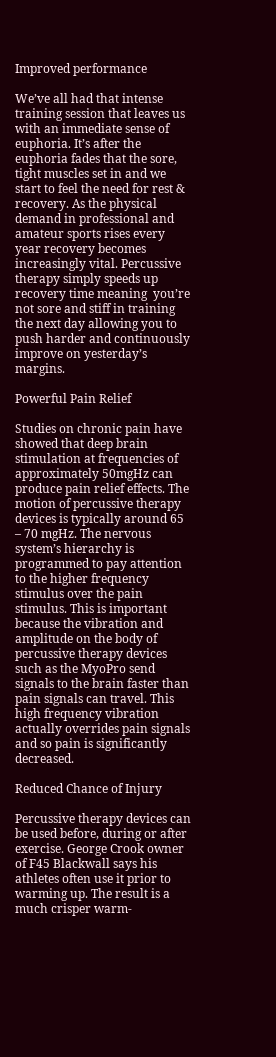Improved performance

We’ve all had that intense training session that leaves us with an immediate sense of euphoria. It’s after the euphoria fades that the sore, tight muscles set in and we start to feel the need for rest & recovery. As the physical demand in professional and amateur sports rises every year recovery becomes increasingly vital. Percussive therapy simply speeds up  recovery time meaning  you’re not sore and stiff in training the next day allowing you to push harder and continuously improve on yesterday’s margins.

Powerful Pain Relief

Studies on chronic pain have showed that deep brain stimulation at frequencies of approximately 50mgHz can produce pain relief effects. The motion of percussive therapy devices is typically around 65 – 70 mgHz. The nervous system’s hierarchy is programmed to pay attention to the higher frequency stimulus over the pain stimulus. This is important because the vibration and amplitude on the body of percussive therapy devices such as the MyoPro send signals to the brain faster than pain signals can travel. This high frequency vibration actually overrides pain signals and so pain is significantly decreased.

Reduced Chance of Injury

Percussive therapy devices can be used before, during or after exercise. George Crook owner of F45 Blackwall says his athletes often use it prior to warming up. The result is a much crisper warm-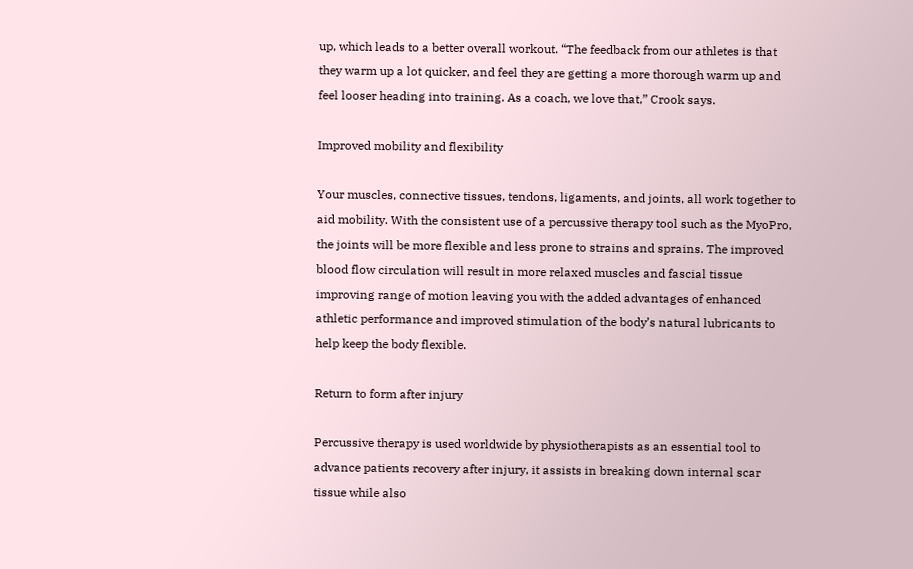up, which leads to a better overall workout. “The feedback from our athletes is that they warm up a lot quicker, and feel they are getting a more thorough warm up and feel looser heading into training. As a coach, we love that,” Crook says.

Improved mobility and flexibility

Your muscles, connective tissues, tendons, ligaments, and joints, all work together to aid mobility. With the consistent use of a percussive therapy tool such as the MyoPro, the joints will be more flexible and less prone to strains and sprains. The improved blood flow circulation will result in more relaxed muscles and fascial tissue improving range of motion leaving you with the added advantages of enhanced athletic performance and improved stimulation of the body’s natural lubricants to help keep the body flexible.

Return to form after injury

Percussive therapy is used worldwide by physiotherapists as an essential tool to advance patients recovery after injury, it assists in breaking down internal scar tissue while also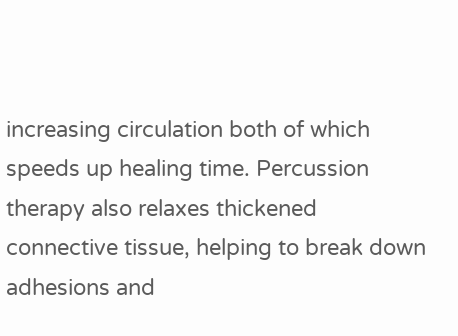increasing circulation both of which speeds up healing time. Percussion therapy also relaxes thickened connective tissue, helping to break down adhesions and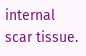internal scar tissue.